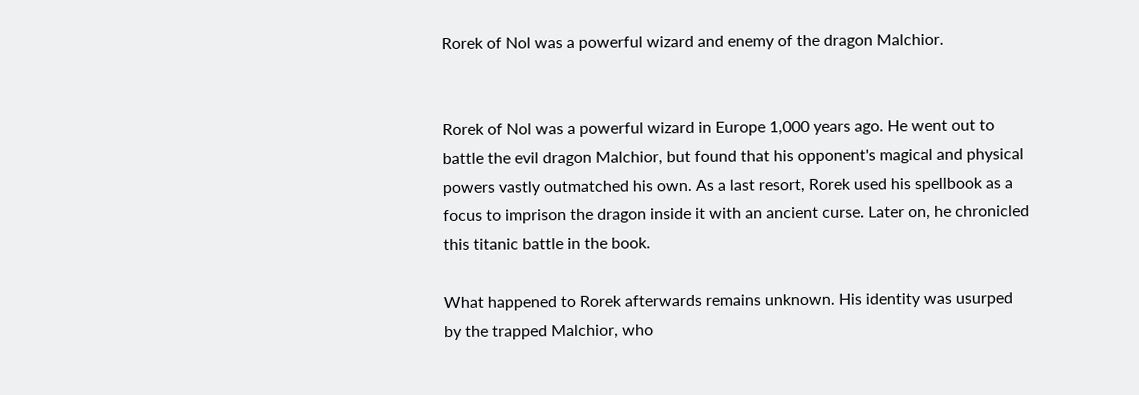Rorek of Nol was a powerful wizard and enemy of the dragon Malchior.


Rorek of Nol was a powerful wizard in Europe 1,000 years ago. He went out to battle the evil dragon Malchior, but found that his opponent's magical and physical powers vastly outmatched his own. As a last resort, Rorek used his spellbook as a focus to imprison the dragon inside it with an ancient curse. Later on, he chronicled this titanic battle in the book.

What happened to Rorek afterwards remains unknown. His identity was usurped by the trapped Malchior, who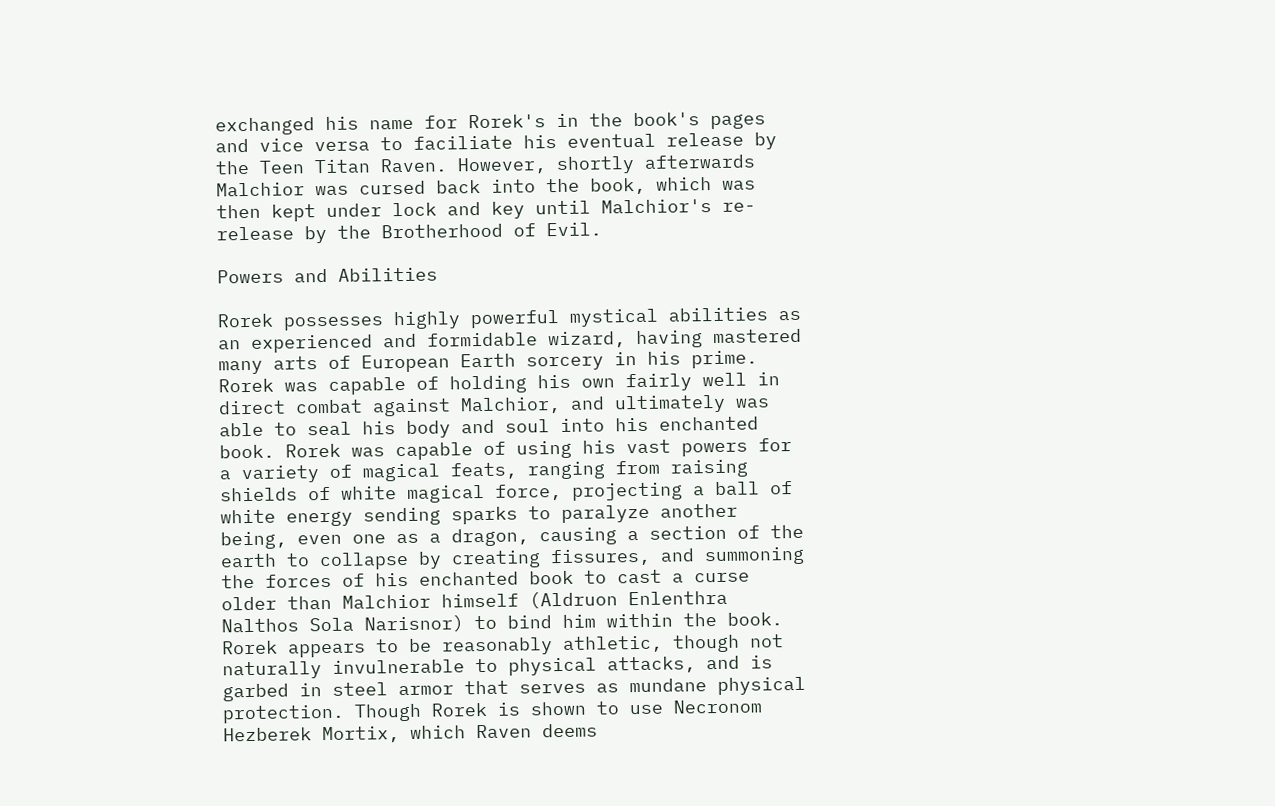exchanged his name for Rorek's in the book's pages and vice versa to faciliate his eventual release by the Teen Titan Raven. However, shortly afterwards Malchior was cursed back into the book, which was then kept under lock and key until Malchior's re-release by the Brotherhood of Evil.

Powers and Abilities

Rorek possesses highly powerful mystical abilities as an experienced and formidable wizard, having mastered many arts of European Earth sorcery in his prime. Rorek was capable of holding his own fairly well in direct combat against Malchior, and ultimately was able to seal his body and soul into his enchanted book. Rorek was capable of using his vast powers for a variety of magical feats, ranging from raising shields of white magical force, projecting a ball of white energy sending sparks to paralyze another being, even one as a dragon, causing a section of the earth to collapse by creating fissures, and summoning the forces of his enchanted book to cast a curse older than Malchior himself (Aldruon Enlenthra Nalthos Sola Narisnor) to bind him within the book. Rorek appears to be reasonably athletic, though not naturally invulnerable to physical attacks, and is garbed in steel armor that serves as mundane physical protection. Though Rorek is shown to use Necronom Hezberek Mortix, which Raven deems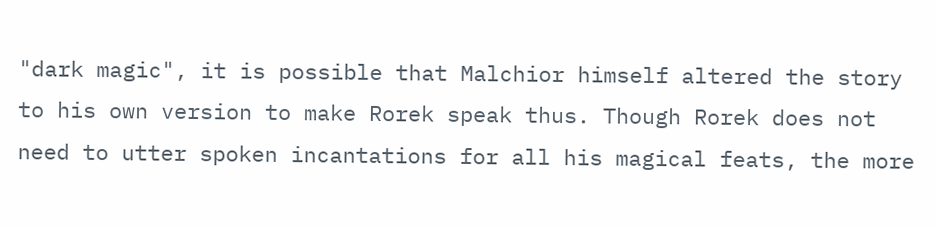"dark magic", it is possible that Malchior himself altered the story to his own version to make Rorek speak thus. Though Rorek does not need to utter spoken incantations for all his magical feats, the more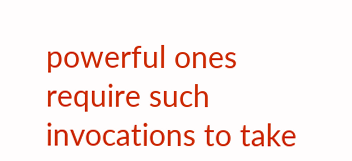powerful ones require such invocations to take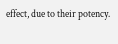effect, due to their potency.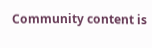Community content is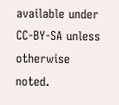available under CC-BY-SA unless otherwise noted.